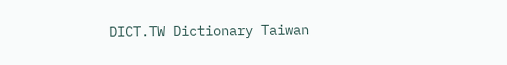DICT.TW Dictionary Taiwan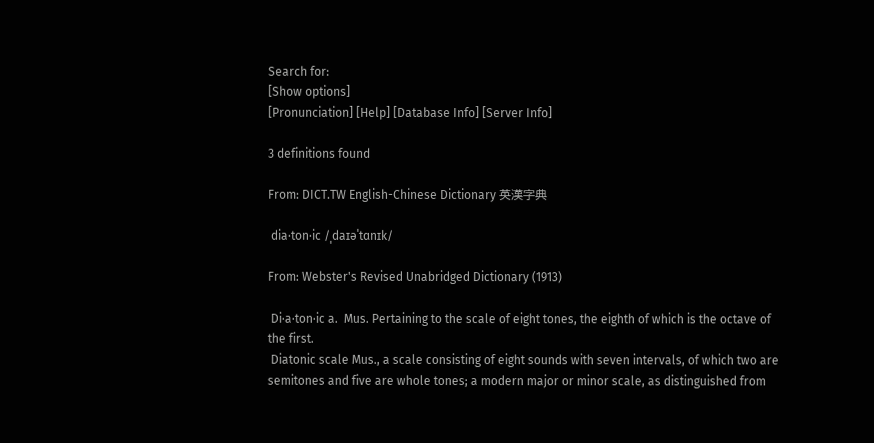Search for:
[Show options]
[Pronunciation] [Help] [Database Info] [Server Info]

3 definitions found

From: DICT.TW English-Chinese Dictionary 英漢字典

 dia·ton·ic /ˌdaɪəˈtɑnɪk/

From: Webster's Revised Unabridged Dictionary (1913)

 Di·a·ton·ic a.  Mus. Pertaining to the scale of eight tones, the eighth of which is the octave of the first.
 Diatonic scale Mus., a scale consisting of eight sounds with seven intervals, of which two are semitones and five are whole tones; a modern major or minor scale, as distinguished from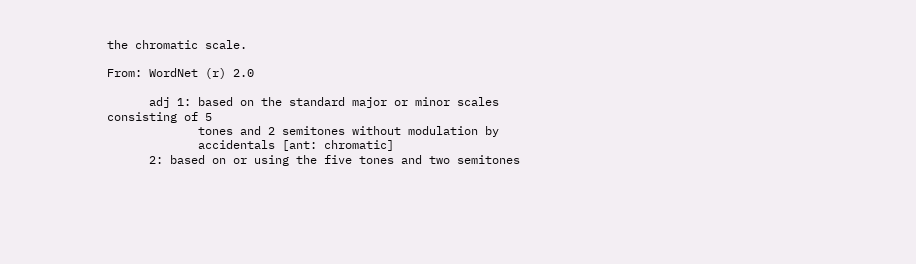the chromatic scale.

From: WordNet (r) 2.0

      adj 1: based on the standard major or minor scales consisting of 5
             tones and 2 semitones without modulation by
             accidentals [ant: chromatic]
      2: based on or using the five tones and two semitones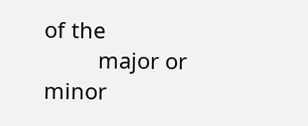of the
         major or minor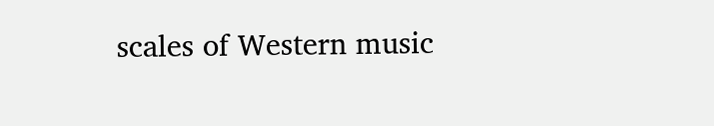scales of Western music